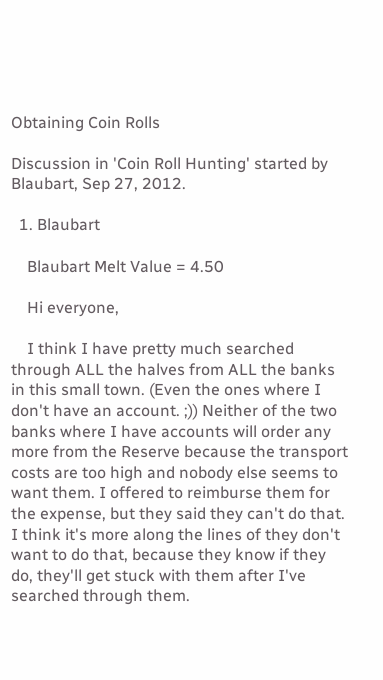Obtaining Coin Rolls

Discussion in 'Coin Roll Hunting' started by Blaubart, Sep 27, 2012.

  1. Blaubart

    Blaubart Melt Value = 4.50

    Hi everyone,

    I think I have pretty much searched through ALL the halves from ALL the banks in this small town. (Even the ones where I don't have an account. ;)) Neither of the two banks where I have accounts will order any more from the Reserve because the transport costs are too high and nobody else seems to want them. I offered to reimburse them for the expense, but they said they can't do that. I think it's more along the lines of they don't want to do that, because they know if they do, they'll get stuck with them after I've searched through them.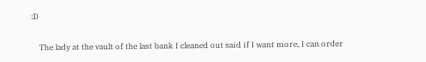:D

    The lady at the vault of the last bank I cleaned out said if I want more, I can order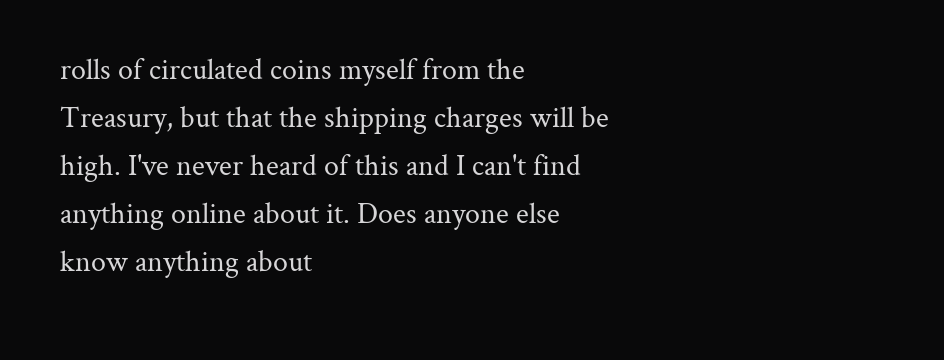rolls of circulated coins myself from the Treasury, but that the shipping charges will be high. I've never heard of this and I can't find anything online about it. Does anyone else know anything about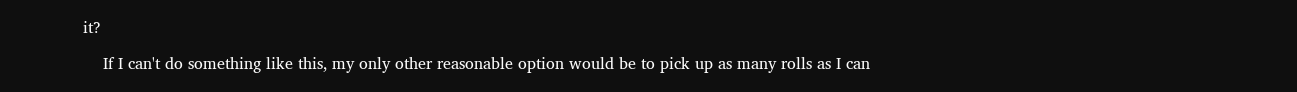it?

    If I can't do something like this, my only other reasonable option would be to pick up as many rolls as I can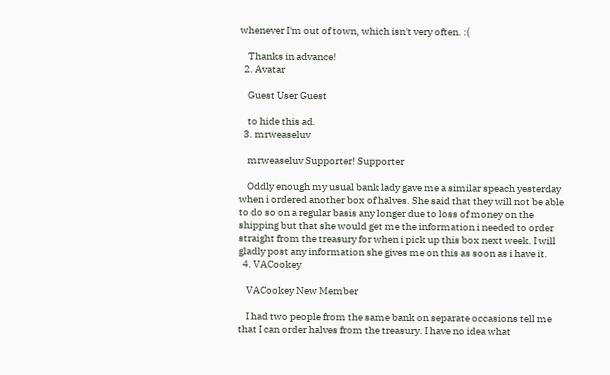whenever I'm out of town, which isn't very often. :(

    Thanks in advance!
  2. Avatar

    Guest User Guest

    to hide this ad.
  3. mrweaseluv

    mrweaseluv Supporter! Supporter

    Oddly enough my usual bank lady gave me a similar speach yesterday when i ordered another box of halves. She said that they will not be able to do so on a regular basis any longer due to loss of money on the shipping but that she would get me the information i needed to order straight from the treasury for when i pick up this box next week. I will gladly post any information she gives me on this as soon as i have it.
  4. VACookey

    VACookey New Member

    I had two people from the same bank on separate occasions tell me that I can order halves from the treasury. I have no idea what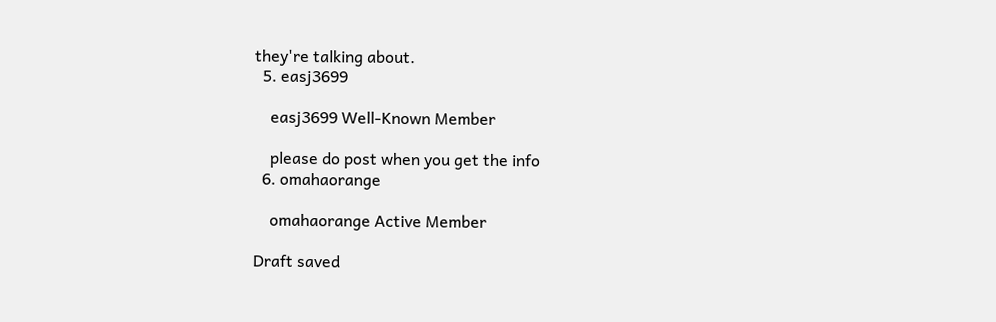they're talking about.
  5. easj3699

    easj3699 Well-Known Member

    please do post when you get the info
  6. omahaorange

    omahaorange Active Member

Draft saved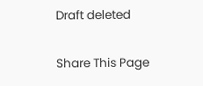Draft deleted

Share This Page